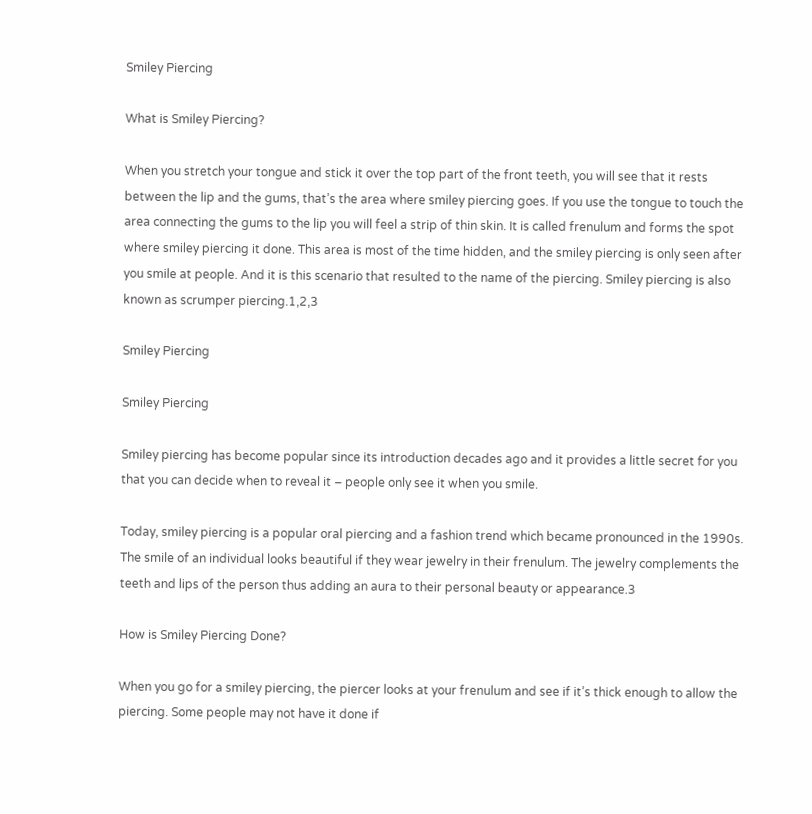Smiley Piercing

What is Smiley Piercing?

When you stretch your tongue and stick it over the top part of the front teeth, you will see that it rests between the lip and the gums, that’s the area where smiley piercing goes. If you use the tongue to touch the area connecting the gums to the lip you will feel a strip of thin skin. It is called frenulum and forms the spot where smiley piercing it done. This area is most of the time hidden, and the smiley piercing is only seen after you smile at people. And it is this scenario that resulted to the name of the piercing. Smiley piercing is also known as scrumper piercing.1,2,3

Smiley Piercing

Smiley Piercing

Smiley piercing has become popular since its introduction decades ago and it provides a little secret for you that you can decide when to reveal it – people only see it when you smile.

Today, smiley piercing is a popular oral piercing and a fashion trend which became pronounced in the 1990s. The smile of an individual looks beautiful if they wear jewelry in their frenulum. The jewelry complements the teeth and lips of the person thus adding an aura to their personal beauty or appearance.3

How is Smiley Piercing Done?

When you go for a smiley piercing, the piercer looks at your frenulum and see if it’s thick enough to allow the piercing. Some people may not have it done if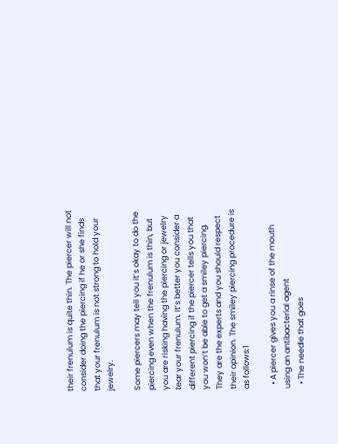their frenulum is quite thin. The piercer will not consider doing the piercing if he or she finds that your frenulum is not strong to hold your jewelry.

Some piercers may tell you it’s okay to do the piercing even when the frenulum is thin, but you are risking having the piercing or jewelry tear your frenulum. It’s better you consider a different piercing if the piercer tells you that you won’t be able to get a smiley piercing. They are the experts and you should respect their opinion. The smiley piercing procedure is as follows:1

  • A piercer gives you a rinse of the mouth using an antibacterial agent
  • The needle that goes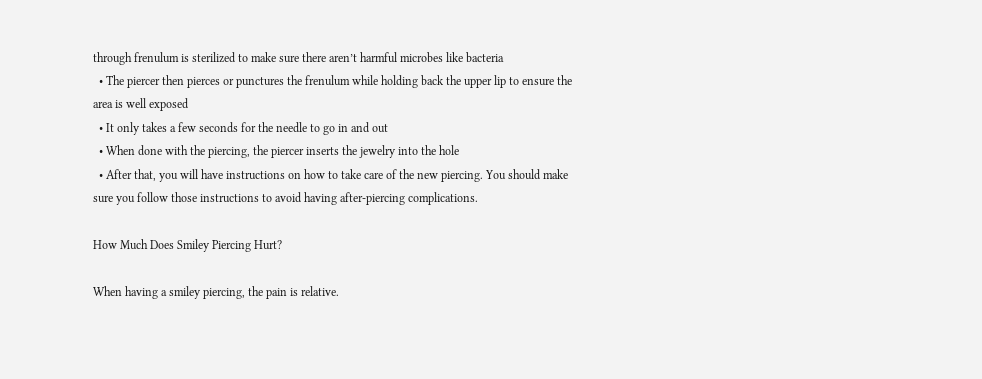through frenulum is sterilized to make sure there aren’t harmful microbes like bacteria
  • The piercer then pierces or punctures the frenulum while holding back the upper lip to ensure the area is well exposed
  • It only takes a few seconds for the needle to go in and out
  • When done with the piercing, the piercer inserts the jewelry into the hole
  • After that, you will have instructions on how to take care of the new piercing. You should make sure you follow those instructions to avoid having after-piercing complications.

How Much Does Smiley Piercing Hurt?

When having a smiley piercing, the pain is relative.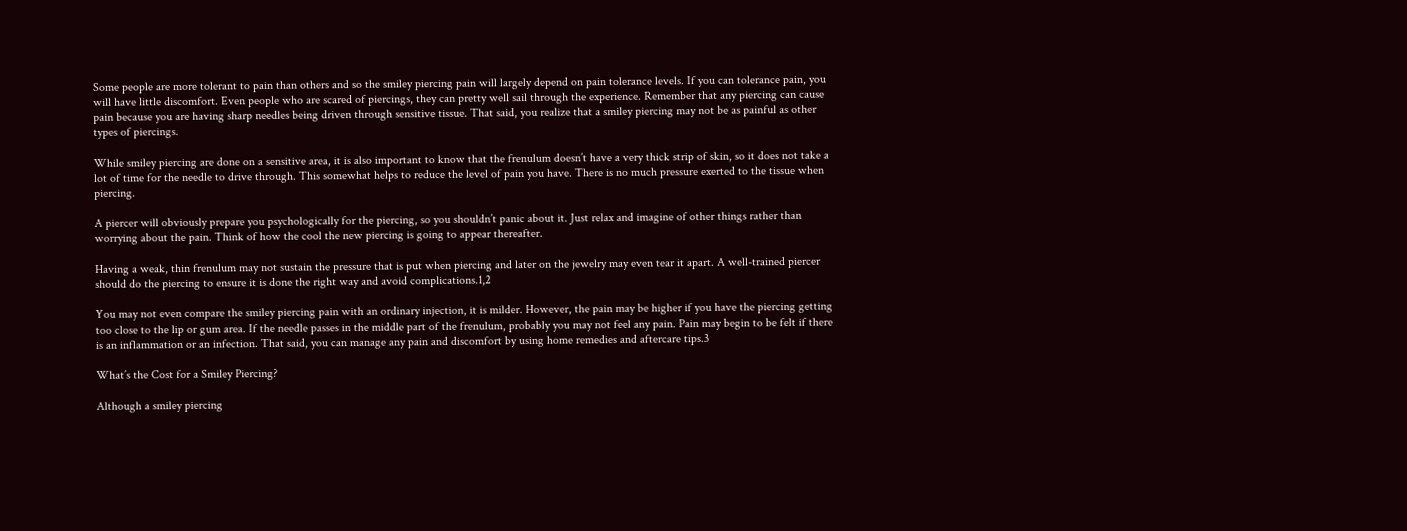Some people are more tolerant to pain than others and so the smiley piercing pain will largely depend on pain tolerance levels. If you can tolerance pain, you will have little discomfort. Even people who are scared of piercings, they can pretty well sail through the experience. Remember that any piercing can cause pain because you are having sharp needles being driven through sensitive tissue. That said, you realize that a smiley piercing may not be as painful as other types of piercings.

While smiley piercing are done on a sensitive area, it is also important to know that the frenulum doesn’t have a very thick strip of skin, so it does not take a lot of time for the needle to drive through. This somewhat helps to reduce the level of pain you have. There is no much pressure exerted to the tissue when piercing.

A piercer will obviously prepare you psychologically for the piercing, so you shouldn’t panic about it. Just relax and imagine of other things rather than worrying about the pain. Think of how the cool the new piercing is going to appear thereafter.

Having a weak, thin frenulum may not sustain the pressure that is put when piercing and later on the jewelry may even tear it apart. A well-trained piercer should do the piercing to ensure it is done the right way and avoid complications.1,2

You may not even compare the smiley piercing pain with an ordinary injection, it is milder. However, the pain may be higher if you have the piercing getting too close to the lip or gum area. If the needle passes in the middle part of the frenulum, probably you may not feel any pain. Pain may begin to be felt if there is an inflammation or an infection. That said, you can manage any pain and discomfort by using home remedies and aftercare tips.3

What’s the Cost for a Smiley Piercing?

Although a smiley piercing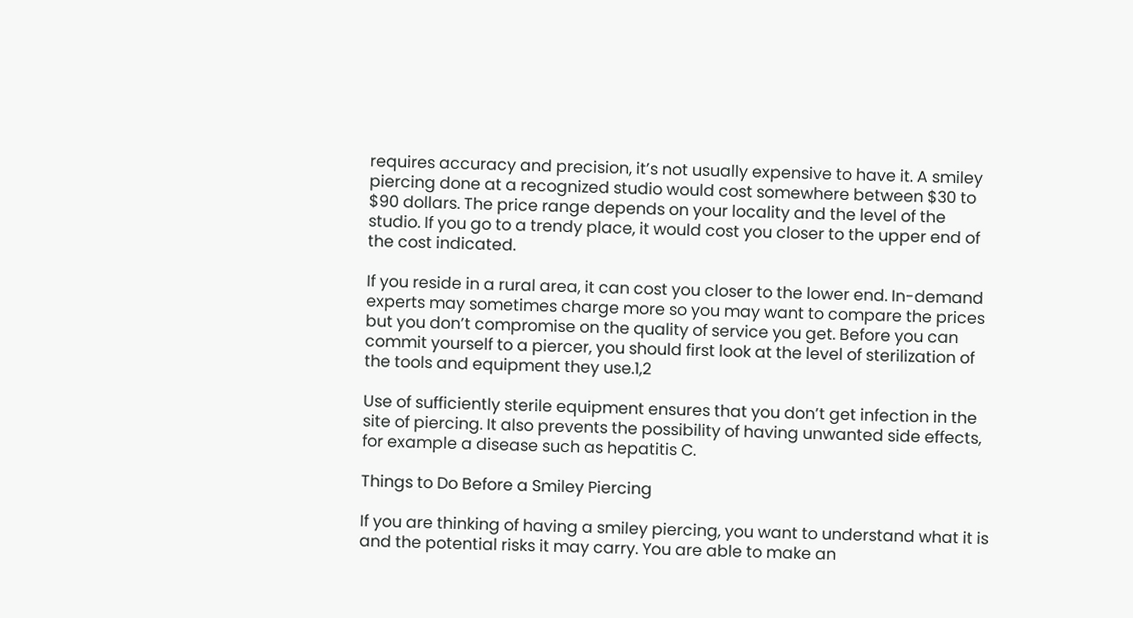requires accuracy and precision, it’s not usually expensive to have it. A smiley piercing done at a recognized studio would cost somewhere between $30 to $90 dollars. The price range depends on your locality and the level of the studio. If you go to a trendy place, it would cost you closer to the upper end of the cost indicated.

If you reside in a rural area, it can cost you closer to the lower end. In-demand experts may sometimes charge more so you may want to compare the prices but you don’t compromise on the quality of service you get. Before you can commit yourself to a piercer, you should first look at the level of sterilization of the tools and equipment they use.1,2

Use of sufficiently sterile equipment ensures that you don’t get infection in the site of piercing. It also prevents the possibility of having unwanted side effects, for example a disease such as hepatitis C.

Things to Do Before a Smiley Piercing

If you are thinking of having a smiley piercing, you want to understand what it is and the potential risks it may carry. You are able to make an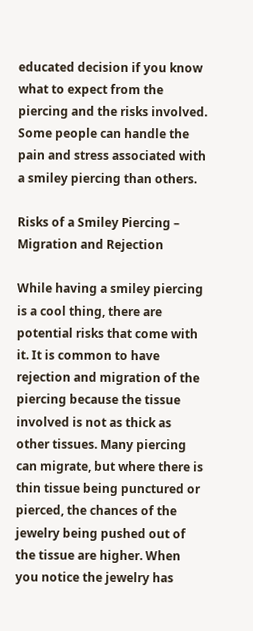educated decision if you know what to expect from the piercing and the risks involved. Some people can handle the pain and stress associated with a smiley piercing than others.

Risks of a Smiley Piercing – Migration and Rejection

While having a smiley piercing is a cool thing, there are potential risks that come with it. It is common to have rejection and migration of the piercing because the tissue involved is not as thick as other tissues. Many piercing can migrate, but where there is thin tissue being punctured or pierced, the chances of the jewelry being pushed out of the tissue are higher. When you notice the jewelry has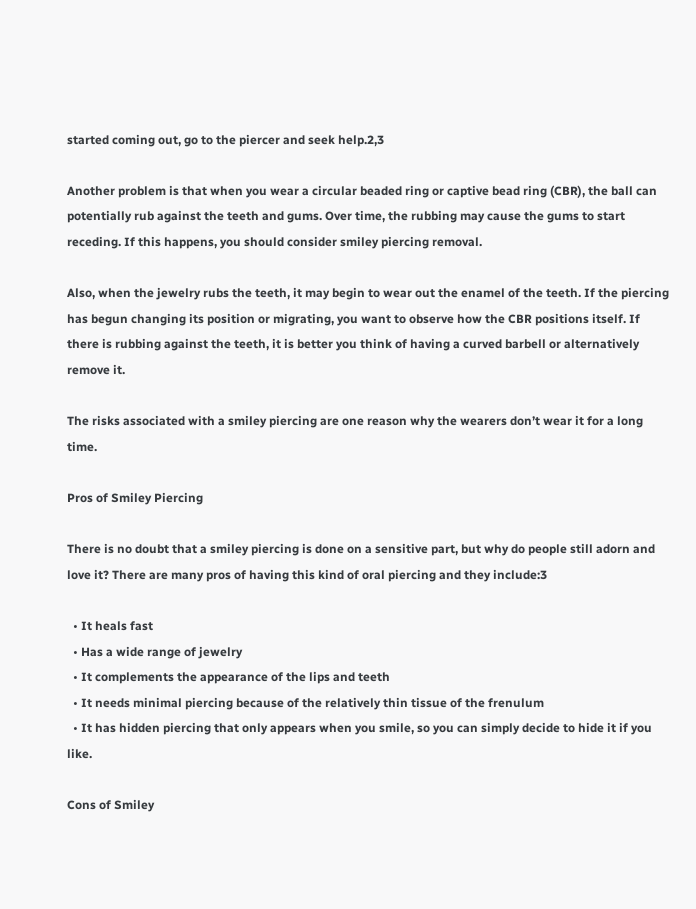started coming out, go to the piercer and seek help.2,3

Another problem is that when you wear a circular beaded ring or captive bead ring (CBR), the ball can potentially rub against the teeth and gums. Over time, the rubbing may cause the gums to start receding. If this happens, you should consider smiley piercing removal.

Also, when the jewelry rubs the teeth, it may begin to wear out the enamel of the teeth. If the piercing has begun changing its position or migrating, you want to observe how the CBR positions itself. If there is rubbing against the teeth, it is better you think of having a curved barbell or alternatively remove it.

The risks associated with a smiley piercing are one reason why the wearers don’t wear it for a long time.

Pros of Smiley Piercing

There is no doubt that a smiley piercing is done on a sensitive part, but why do people still adorn and love it? There are many pros of having this kind of oral piercing and they include:3

  • It heals fast
  • Has a wide range of jewelry
  • It complements the appearance of the lips and teeth
  • It needs minimal piercing because of the relatively thin tissue of the frenulum
  • It has hidden piercing that only appears when you smile, so you can simply decide to hide it if you like.

Cons of Smiley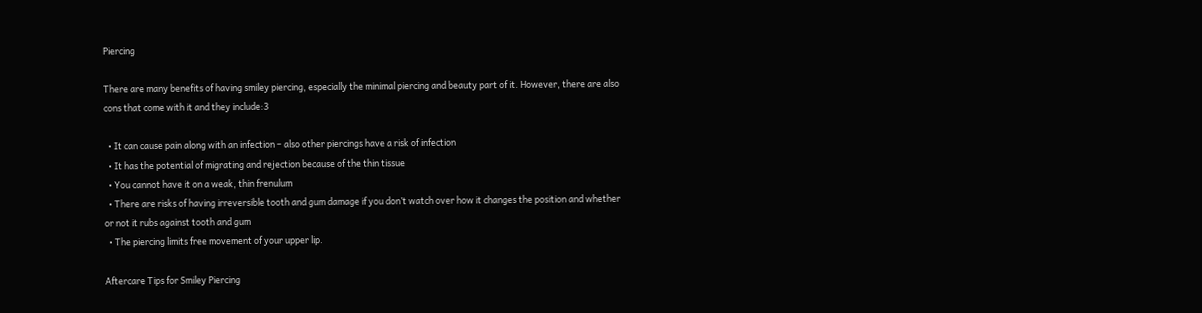Piercing

There are many benefits of having smiley piercing, especially the minimal piercing and beauty part of it. However, there are also cons that come with it and they include:3

  • It can cause pain along with an infection – also other piercings have a risk of infection
  • It has the potential of migrating and rejection because of the thin tissue
  • You cannot have it on a weak, thin frenulum
  • There are risks of having irreversible tooth and gum damage if you don’t watch over how it changes the position and whether or not it rubs against tooth and gum
  • The piercing limits free movement of your upper lip.

Aftercare Tips for Smiley Piercing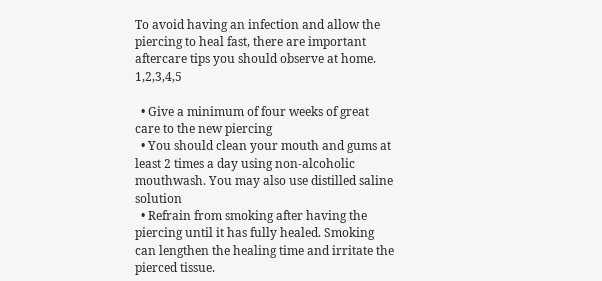To avoid having an infection and allow the piercing to heal fast, there are important aftercare tips you should observe at home. 1,2,3,4,5

  • Give a minimum of four weeks of great care to the new piercing
  • You should clean your mouth and gums at least 2 times a day using non-alcoholic mouthwash. You may also use distilled saline solution
  • Refrain from smoking after having the piercing until it has fully healed. Smoking can lengthen the healing time and irritate the pierced tissue.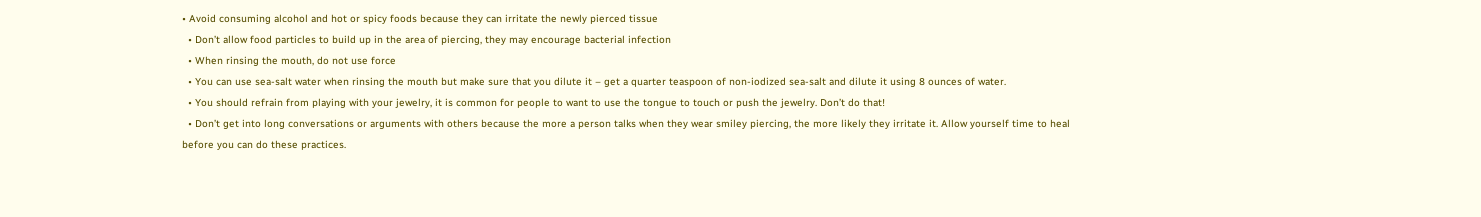• Avoid consuming alcohol and hot or spicy foods because they can irritate the newly pierced tissue
  • Don’t allow food particles to build up in the area of piercing, they may encourage bacterial infection
  • When rinsing the mouth, do not use force
  • You can use sea-salt water when rinsing the mouth but make sure that you dilute it – get a quarter teaspoon of non-iodized sea-salt and dilute it using 8 ounces of water.
  • You should refrain from playing with your jewelry, it is common for people to want to use the tongue to touch or push the jewelry. Don’t do that!
  • Don’t get into long conversations or arguments with others because the more a person talks when they wear smiley piercing, the more likely they irritate it. Allow yourself time to heal before you can do these practices.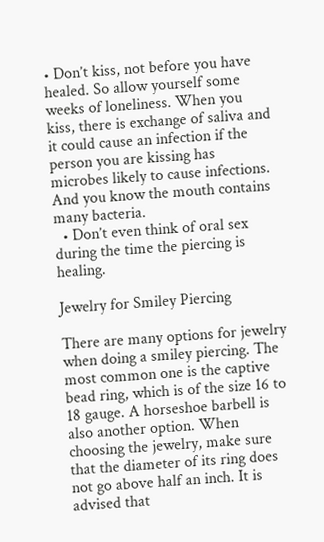• Don’t kiss, not before you have healed. So allow yourself some weeks of loneliness. When you kiss, there is exchange of saliva and it could cause an infection if the person you are kissing has microbes likely to cause infections. And you know the mouth contains many bacteria.
  • Don’t even think of oral sex during the time the piercing is healing.

Jewelry for Smiley Piercing

There are many options for jewelry when doing a smiley piercing. The most common one is the captive bead ring, which is of the size 16 to 18 gauge. A horseshoe barbell is also another option. When choosing the jewelry, make sure that the diameter of its ring does not go above half an inch. It is advised that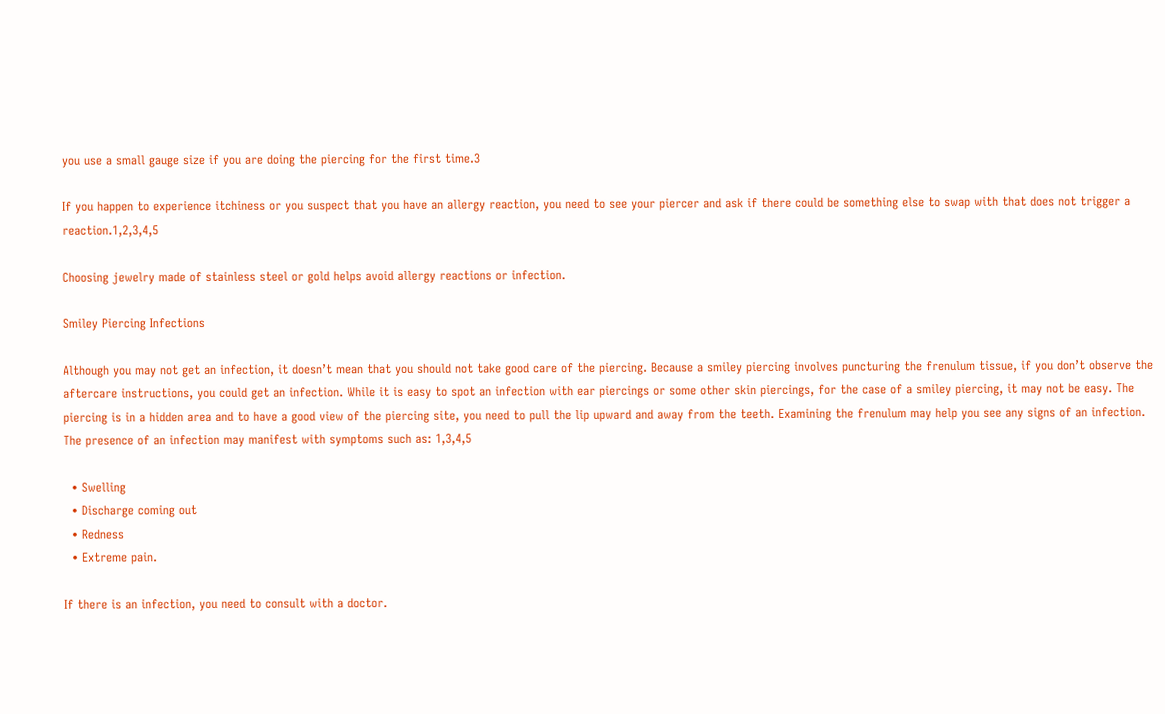you use a small gauge size if you are doing the piercing for the first time.3

If you happen to experience itchiness or you suspect that you have an allergy reaction, you need to see your piercer and ask if there could be something else to swap with that does not trigger a reaction.1,2,3,4,5

Choosing jewelry made of stainless steel or gold helps avoid allergy reactions or infection.

Smiley Piercing Infections

Although you may not get an infection, it doesn’t mean that you should not take good care of the piercing. Because a smiley piercing involves puncturing the frenulum tissue, if you don’t observe the aftercare instructions, you could get an infection. While it is easy to spot an infection with ear piercings or some other skin piercings, for the case of a smiley piercing, it may not be easy. The piercing is in a hidden area and to have a good view of the piercing site, you need to pull the lip upward and away from the teeth. Examining the frenulum may help you see any signs of an infection. The presence of an infection may manifest with symptoms such as: 1,3,4,5

  • Swelling
  • Discharge coming out
  • Redness
  • Extreme pain.

If there is an infection, you need to consult with a doctor.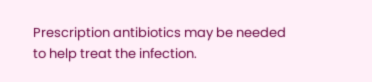Prescription antibiotics may be needed to help treat the infection.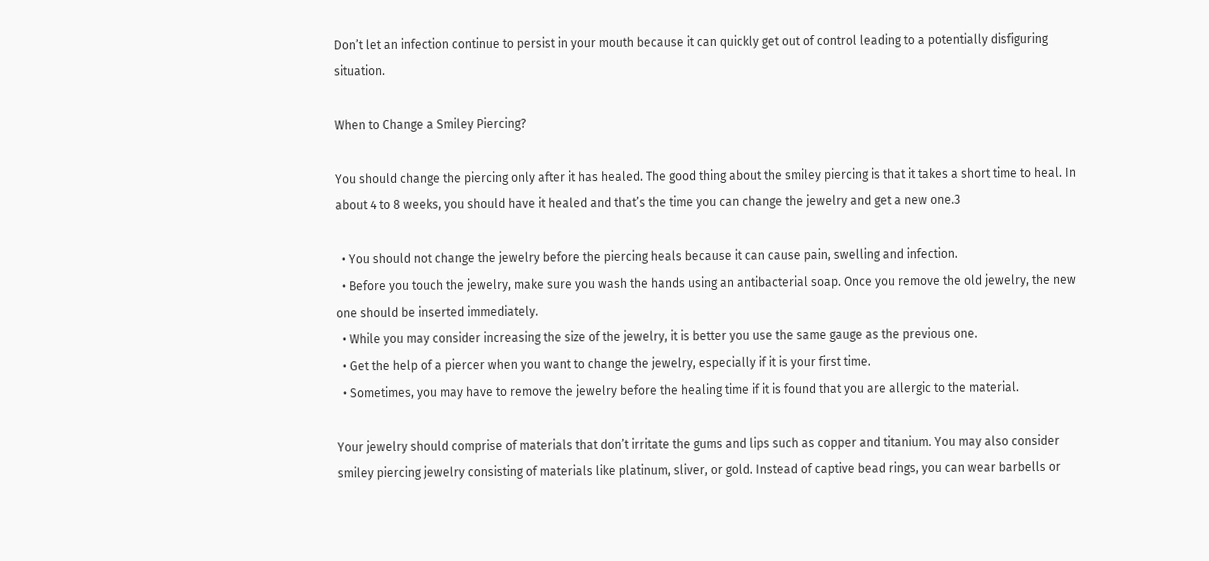Don’t let an infection continue to persist in your mouth because it can quickly get out of control leading to a potentially disfiguring situation.

When to Change a Smiley Piercing?

You should change the piercing only after it has healed. The good thing about the smiley piercing is that it takes a short time to heal. In about 4 to 8 weeks, you should have it healed and that’s the time you can change the jewelry and get a new one.3

  • You should not change the jewelry before the piercing heals because it can cause pain, swelling and infection.
  • Before you touch the jewelry, make sure you wash the hands using an antibacterial soap. Once you remove the old jewelry, the new one should be inserted immediately.
  • While you may consider increasing the size of the jewelry, it is better you use the same gauge as the previous one.
  • Get the help of a piercer when you want to change the jewelry, especially if it is your first time.
  • Sometimes, you may have to remove the jewelry before the healing time if it is found that you are allergic to the material.

Your jewelry should comprise of materials that don’t irritate the gums and lips such as copper and titanium. You may also consider smiley piercing jewelry consisting of materials like platinum, sliver, or gold. Instead of captive bead rings, you can wear barbells or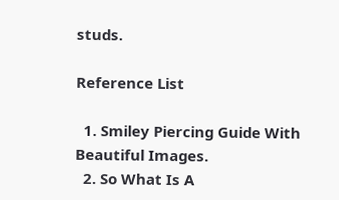studs.

Reference List

  1. Smiley Piercing Guide With Beautiful Images.
  2. So What Is A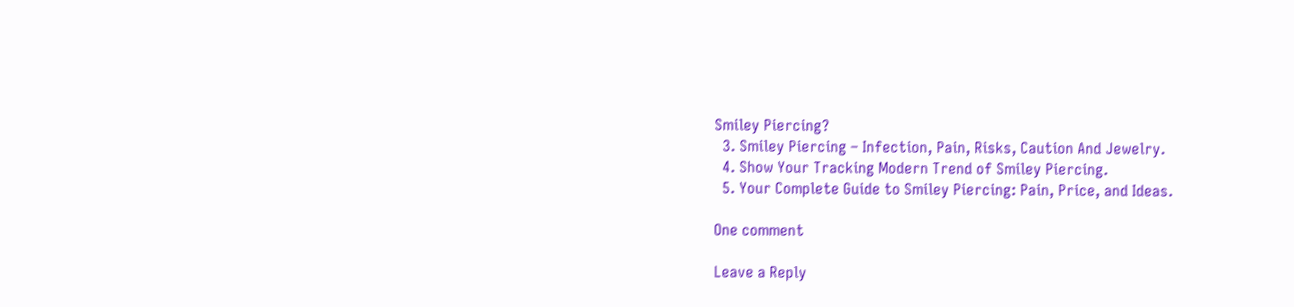Smiley Piercing?
  3. Smiley Piercing – Infection, Pain, Risks, Caution And Jewelry.
  4. Show Your Tracking Modern Trend of Smiley Piercing.
  5. Your Complete Guide to Smiley Piercing: Pain, Price, and Ideas.

One comment

Leave a Reply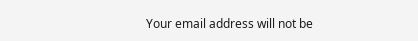Your email address will not be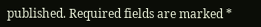published. Required fields are marked *